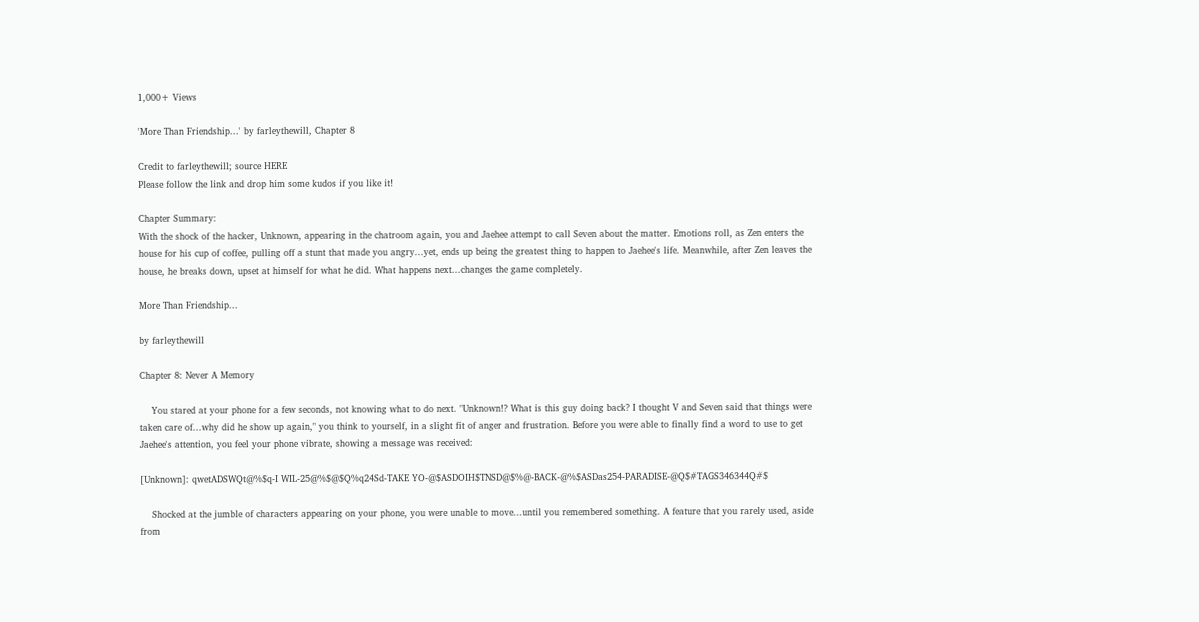1,000+ Views

'More Than Friendship...' by farleythewill, Chapter 8

Credit to farleythewill; source HERE
Please follow the link and drop him some kudos if you like it!

Chapter Summary:
With the shock of the hacker, Unknown, appearing in the chatroom again, you and Jaehee attempt to call Seven about the matter. Emotions roll, as Zen enters the house for his cup of coffee, pulling off a stunt that made you angry...yet, ends up being the greatest thing to happen to Jaehee's life. Meanwhile, after Zen leaves the house, he breaks down, upset at himself for what he did. What happens next...changes the game completely.

More Than Friendship...

by farleythewill

Chapter 8: Never A Memory

    You stared at your phone for a few seconds, not knowing what to do next. "Unknown!? What is this guy doing back? I thought V and Seven said that things were taken care of...why did he show up again," you think to yourself, in a slight fit of anger and frustration. Before you were able to finally find a word to use to get Jaehee's attention, you feel your phone vibrate, showing a message was received:

[Unknown]: qwetADSWQt@%$q-I WIL-25@%$@$Q%q24Sd-TAKE YO-@$ASDOIH$TNSD@$%@-BACK-@%$ASDas254-PARADISE-@Q$#TAGS346344Q#$

    Shocked at the jumble of characters appearing on your phone, you were unable to move...until you remembered something. A feature that you rarely used, aside from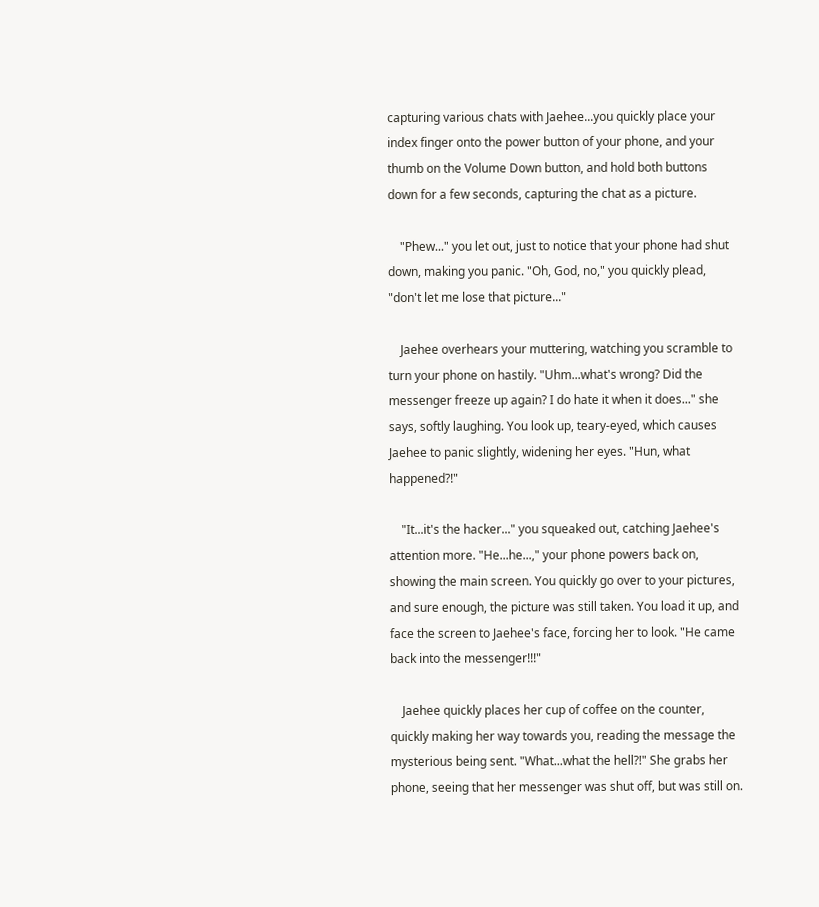capturing various chats with Jaehee...you quickly place your index finger onto the power button of your phone, and your thumb on the Volume Down button, and hold both buttons down for a few seconds, capturing the chat as a picture.

    "Phew..." you let out, just to notice that your phone had shut down, making you panic. "Oh, God, no," you quickly plead, "don't let me lose that picture..."

    Jaehee overhears your muttering, watching you scramble to turn your phone on hastily. "Uhm...what's wrong? Did the messenger freeze up again? I do hate it when it does..." she says, softly laughing. You look up, teary-eyed, which causes Jaehee to panic slightly, widening her eyes. "Hun, what happened?!"

    "It...it's the hacker..." you squeaked out, catching Jaehee's attention more. "He...he...," your phone powers back on, showing the main screen. You quickly go over to your pictures, and sure enough, the picture was still taken. You load it up, and face the screen to Jaehee's face, forcing her to look. "He came back into the messenger!!!"

    Jaehee quickly places her cup of coffee on the counter, quickly making her way towards you, reading the message the mysterious being sent. "What...what the hell?!" She grabs her phone, seeing that her messenger was shut off, but was still on.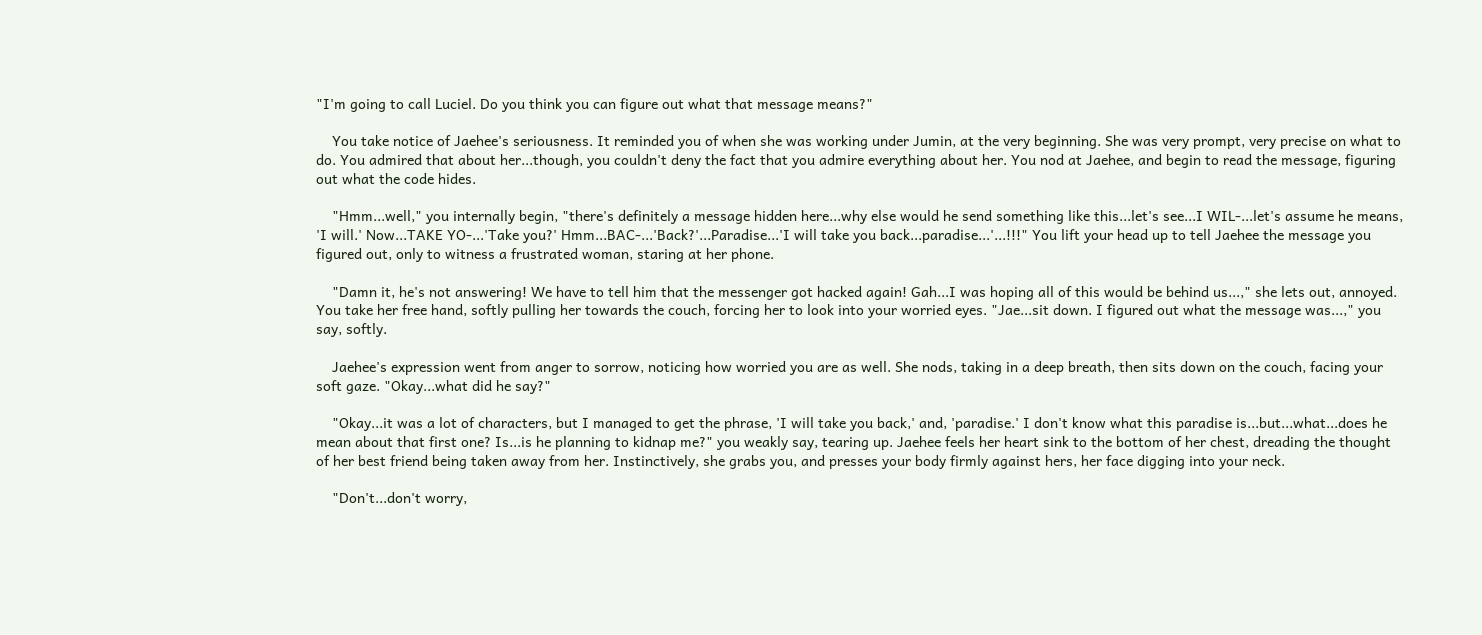"I'm going to call Luciel. Do you think you can figure out what that message means?"

    You take notice of Jaehee's seriousness. It reminded you of when she was working under Jumin, at the very beginning. She was very prompt, very precise on what to do. You admired that about her...though, you couldn't deny the fact that you admire everything about her. You nod at Jaehee, and begin to read the message, figuring out what the code hides.

    "Hmm...well," you internally begin, "there's definitely a message hidden here...why else would he send something like this...let's see...I WIL-...let's assume he means, 'I will.' Now...TAKE YO-...'Take you?' Hmm...BAC-...'Back?'...Paradise...'I will take you back...paradise...'...!!!" You lift your head up to tell Jaehee the message you figured out, only to witness a frustrated woman, staring at her phone.

    "Damn it, he's not answering! We have to tell him that the messenger got hacked again! Gah...I was hoping all of this would be behind us...," she lets out, annoyed. You take her free hand, softly pulling her towards the couch, forcing her to look into your worried eyes. "Jae...sit down. I figured out what the message was...," you say, softly.

    Jaehee's expression went from anger to sorrow, noticing how worried you are as well. She nods, taking in a deep breath, then sits down on the couch, facing your soft gaze. "Okay...what did he say?"

    "Okay...it was a lot of characters, but I managed to get the phrase, 'I will take you back,' and, 'paradise.' I don't know what this paradise is...but...what...does he mean about that first one? Is...is he planning to kidnap me?" you weakly say, tearing up. Jaehee feels her heart sink to the bottom of her chest, dreading the thought of her best friend being taken away from her. Instinctively, she grabs you, and presses your body firmly against hers, her face digging into your neck.

    "Don't...don't worry,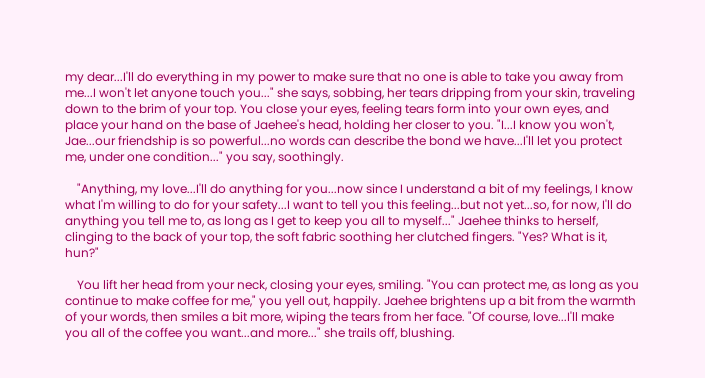my dear...I'll do everything in my power to make sure that no one is able to take you away from me...I won't let anyone touch you..." she says, sobbing, her tears dripping from your skin, traveling down to the brim of your top. You close your eyes, feeling tears form into your own eyes, and place your hand on the base of Jaehee's head, holding her closer to you. "I...I know you won't, Jae...our friendship is so powerful...no words can describe the bond we have...I'll let you protect me, under one condition..." you say, soothingly.

    "Anything, my love...I'll do anything for you...now since I understand a bit of my feelings, I know what I'm willing to do for your safety...I want to tell you this feeling...but not yet...so, for now, I'll do anything you tell me to, as long as I get to keep you all to myself..." Jaehee thinks to herself, clinging to the back of your top, the soft fabric soothing her clutched fingers. "Yes? What is it, hun?"

    You lift her head from your neck, closing your eyes, smiling. "You can protect me, as long as you continue to make coffee for me," you yell out, happily. Jaehee brightens up a bit from the warmth of your words, then smiles a bit more, wiping the tears from her face. "Of course, love...I'll make you all of the coffee you want...and more..." she trails off, blushing.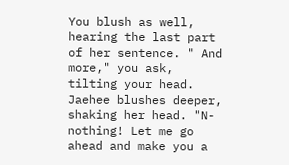You blush as well, hearing the last part of her sentence. " And more," you ask, tilting your head. Jaehee blushes deeper, shaking her head. "N-nothing! Let me go ahead and make you a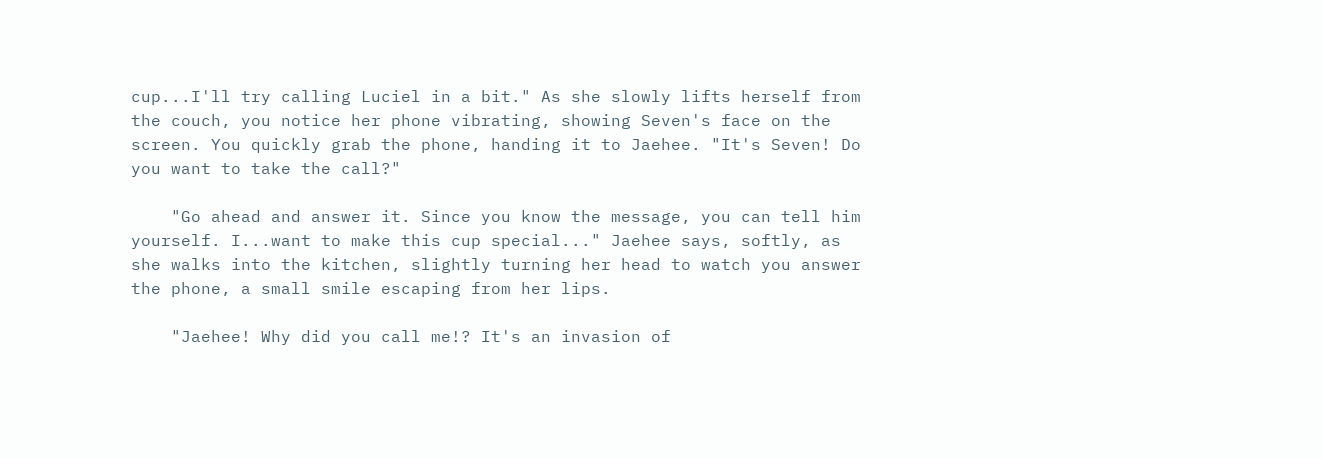cup...I'll try calling Luciel in a bit." As she slowly lifts herself from the couch, you notice her phone vibrating, showing Seven's face on the screen. You quickly grab the phone, handing it to Jaehee. "It's Seven! Do you want to take the call?"

    "Go ahead and answer it. Since you know the message, you can tell him yourself. I...want to make this cup special..." Jaehee says, softly, as she walks into the kitchen, slightly turning her head to watch you answer the phone, a small smile escaping from her lips.

    "Jaehee! Why did you call me!? It's an invasion of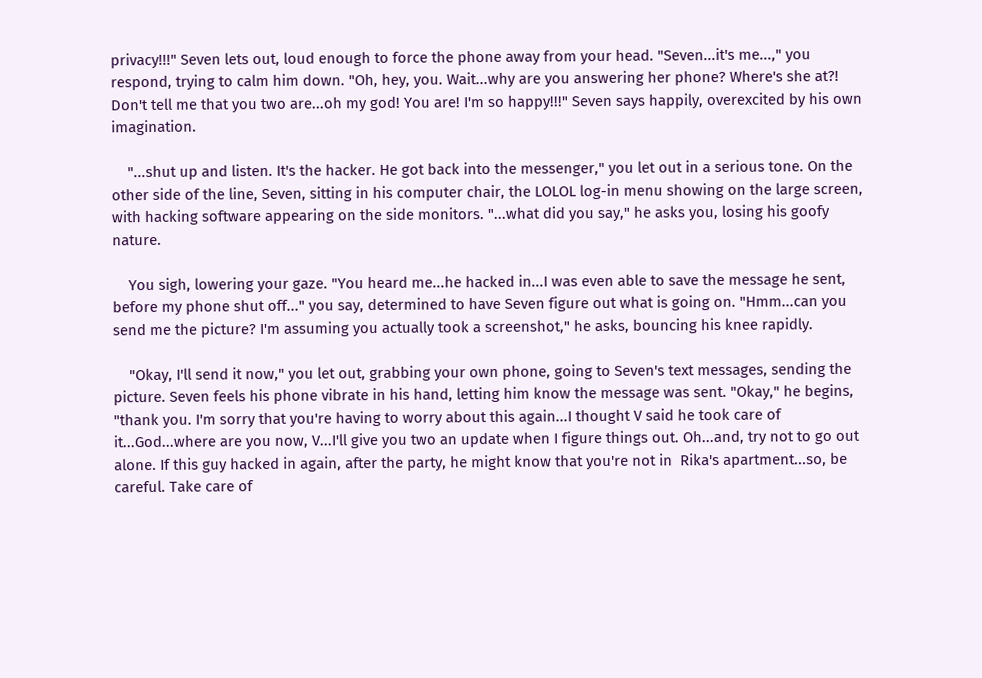privacy!!!" Seven lets out, loud enough to force the phone away from your head. "Seven...it's me...," you respond, trying to calm him down. "Oh, hey, you. Wait...why are you answering her phone? Where's she at?! Don't tell me that you two are...oh my god! You are! I'm so happy!!!" Seven says happily, overexcited by his own imagination.

    "...shut up and listen. It's the hacker. He got back into the messenger," you let out in a serious tone. On the other side of the line, Seven, sitting in his computer chair, the LOLOL log-in menu showing on the large screen, with hacking software appearing on the side monitors. "...what did you say," he asks you, losing his goofy nature.

    You sigh, lowering your gaze. "You heard me...he hacked in...I was even able to save the message he sent, before my phone shut off..." you say, determined to have Seven figure out what is going on. "Hmm...can you send me the picture? I'm assuming you actually took a screenshot," he asks, bouncing his knee rapidly.

    "Okay, I'll send it now," you let out, grabbing your own phone, going to Seven's text messages, sending the picture. Seven feels his phone vibrate in his hand, letting him know the message was sent. "Okay," he begins, "thank you. I'm sorry that you're having to worry about this again...I thought V said he took care of it...God...where are you now, V...I'll give you two an update when I figure things out. Oh...and, try not to go out alone. If this guy hacked in again, after the party, he might know that you're not in  Rika's apartment...so, be careful. Take care of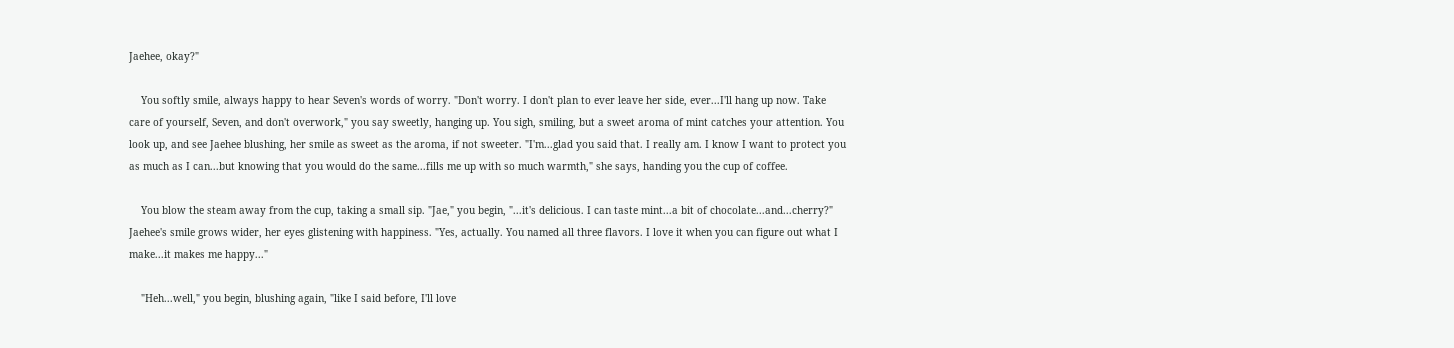Jaehee, okay?"

    You softly smile, always happy to hear Seven's words of worry. "Don't worry. I don't plan to ever leave her side, ever...I'll hang up now. Take care of yourself, Seven, and don't overwork," you say sweetly, hanging up. You sigh, smiling, but a sweet aroma of mint catches your attention. You look up, and see Jaehee blushing, her smile as sweet as the aroma, if not sweeter. "I'm...glad you said that. I really am. I know I want to protect you as much as I can...but knowing that you would do the same...fills me up with so much warmth," she says, handing you the cup of coffee.

    You blow the steam away from the cup, taking a small sip. "Jae," you begin, "...it's delicious. I can taste mint...a bit of chocolate...and...cherry?" Jaehee's smile grows wider, her eyes glistening with happiness. "Yes, actually. You named all three flavors. I love it when you can figure out what I make...it makes me happy..."

    "Heh...well," you begin, blushing again, "like I said before, I'll love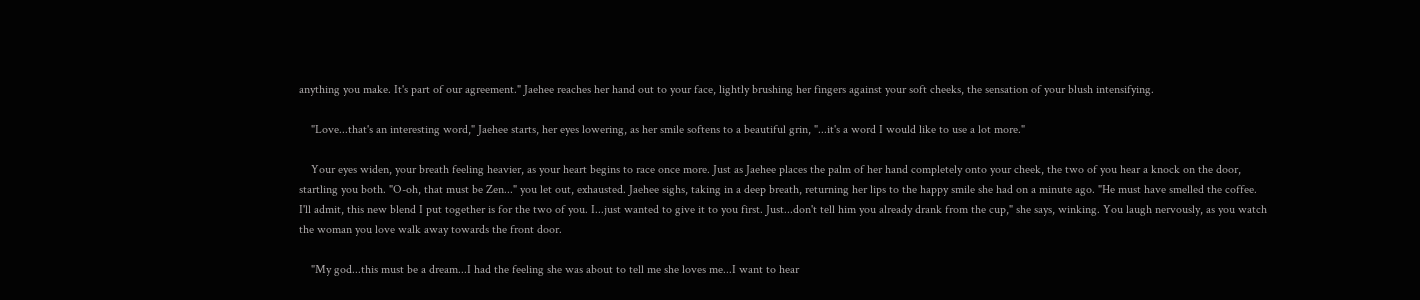anything you make. It's part of our agreement." Jaehee reaches her hand out to your face, lightly brushing her fingers against your soft cheeks, the sensation of your blush intensifying.

    "Love...that's an interesting word," Jaehee starts, her eyes lowering, as her smile softens to a beautiful grin, "...it's a word I would like to use a lot more."

    Your eyes widen, your breath feeling heavier, as your heart begins to race once more. Just as Jaehee places the palm of her hand completely onto your cheek, the two of you hear a knock on the door, startling you both. "O-oh, that must be Zen..." you let out, exhausted. Jaehee sighs, taking in a deep breath, returning her lips to the happy smile she had on a minute ago. "He must have smelled the coffee. I'll admit, this new blend I put together is for the two of you. I...just wanted to give it to you first. Just...don't tell him you already drank from the cup," she says, winking. You laugh nervously, as you watch the woman you love walk away towards the front door.

    "My god...this must be a dream...I had the feeling she was about to tell me she loves me...I want to hear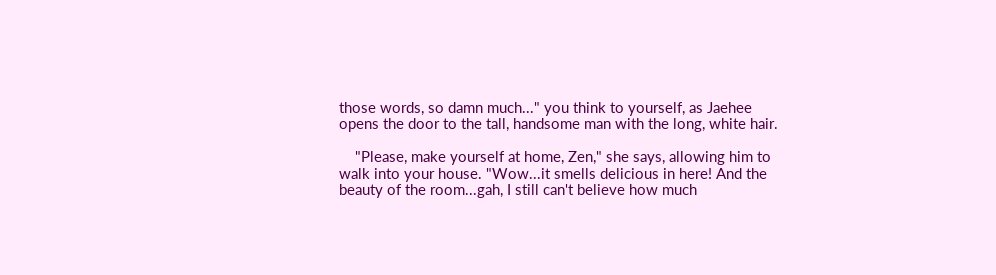those words, so damn much..." you think to yourself, as Jaehee opens the door to the tall, handsome man with the long, white hair.

    "Please, make yourself at home, Zen," she says, allowing him to walk into your house. "Wow...it smells delicious in here! And the beauty of the room...gah, I still can't believe how much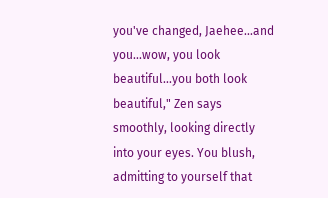you've changed, Jaehee...and you...wow, you look beautiful...you both look beautiful," Zen says smoothly, looking directly into your eyes. You blush, admitting to yourself that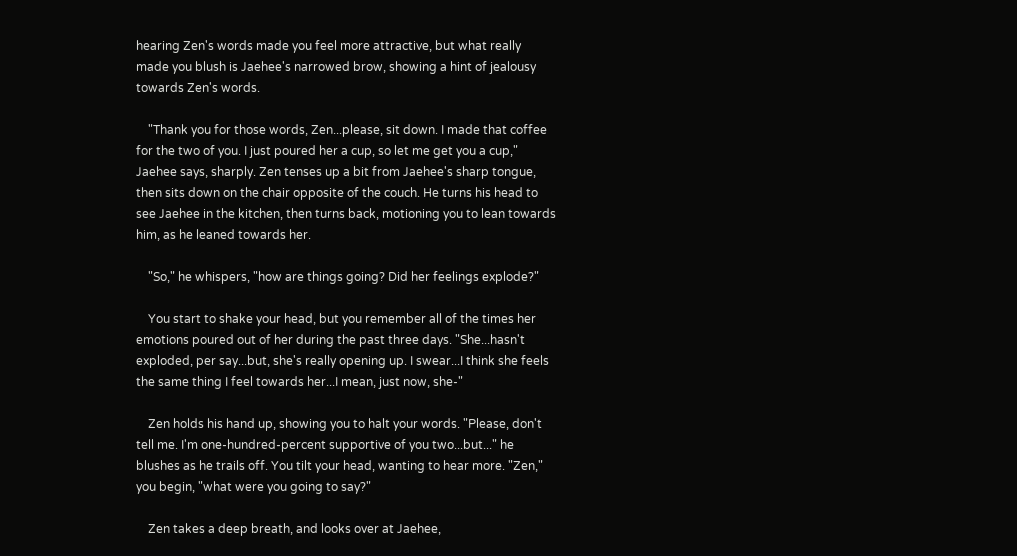hearing Zen's words made you feel more attractive, but what really made you blush is Jaehee's narrowed brow, showing a hint of jealousy towards Zen's words.

    "Thank you for those words, Zen...please, sit down. I made that coffee for the two of you. I just poured her a cup, so let me get you a cup," Jaehee says, sharply. Zen tenses up a bit from Jaehee's sharp tongue, then sits down on the chair opposite of the couch. He turns his head to see Jaehee in the kitchen, then turns back, motioning you to lean towards him, as he leaned towards her.

    "So," he whispers, "how are things going? Did her feelings explode?"

    You start to shake your head, but you remember all of the times her emotions poured out of her during the past three days. "She...hasn't exploded, per say...but, she's really opening up. I swear...I think she feels the same thing I feel towards her...I mean, just now, she-"

    Zen holds his hand up, showing you to halt your words. "Please, don't tell me. I'm one-hundred-percent supportive of you two...but..." he blushes as he trails off. You tilt your head, wanting to hear more. "Zen," you begin, "what were you going to say?"

    Zen takes a deep breath, and looks over at Jaehee,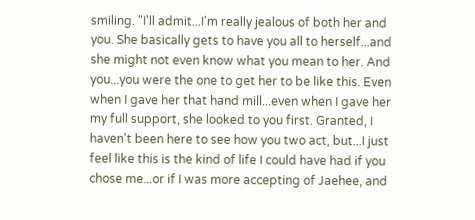smiling. "I'll admit...I'm really jealous of both her and you. She basically gets to have you all to herself...and she might not even know what you mean to her. And you...you were the one to get her to be like this. Even when I gave her that hand mill...even when I gave her my full support, she looked to you first. Granted, I haven't been here to see how you two act, but...I just feel like this is the kind of life I could have had if you chose me...or if I was more accepting of Jaehee, and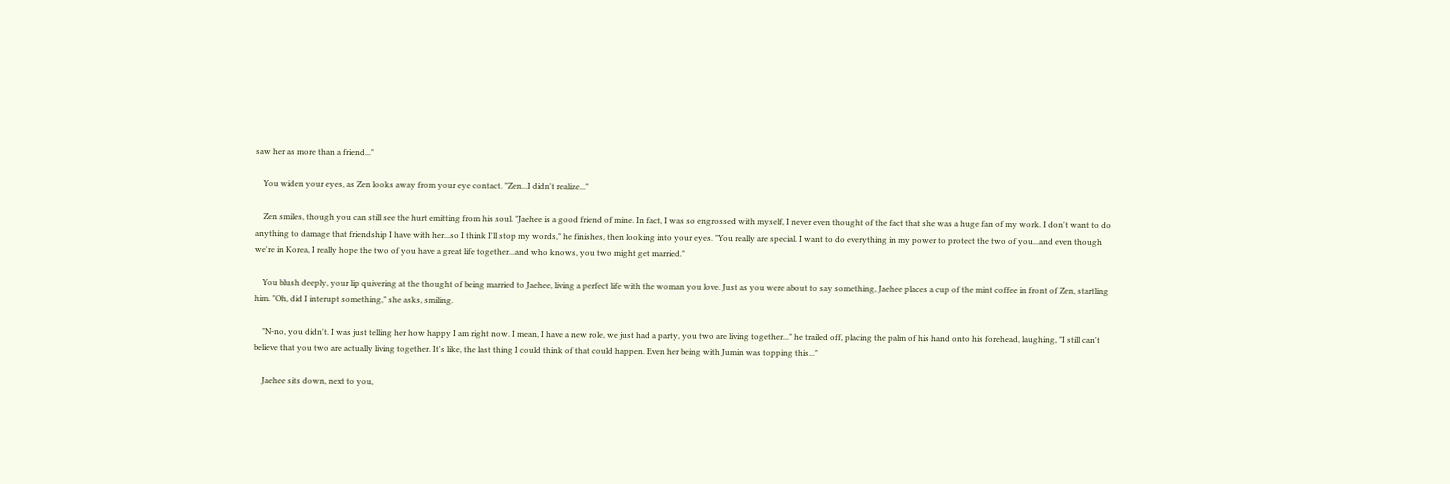saw her as more than a friend..."

    You widen your eyes, as Zen looks away from your eye contact. "Zen...I didn't realize..."

    Zen smiles, though you can still see the hurt emitting from his soul. "Jaehee is a good friend of mine. In fact, I was so engrossed with myself, I never even thought of the fact that she was a huge fan of my work. I don't want to do anything to damage that friendship I have with her...so I think I'll stop my words," he finishes, then looking into your eyes. "You really are special. I want to do everything in my power to protect the two of you...and even though we're in Korea, I really hope the two of you have a great life together...and who knows, you two might get married."

    You blush deeply, your lip quivering at the thought of being married to Jaehee, living a perfect life with the woman you love. Just as you were about to say something, Jaehee places a cup of the mint coffee in front of Zen, startling him. "Oh, did I interupt something," she asks, smiling.

    "N-no, you didn't. I was just telling her how happy I am right now. I mean, I have a new role, we just had a party, you two are living together..." he trailed off, placing the palm of his hand onto his forehead, laughing, "I still can't believe that you two are actually living together. It's like, the last thing I could think of that could happen. Even her being with Jumin was topping this..."

    Jaehee sits down, next to you,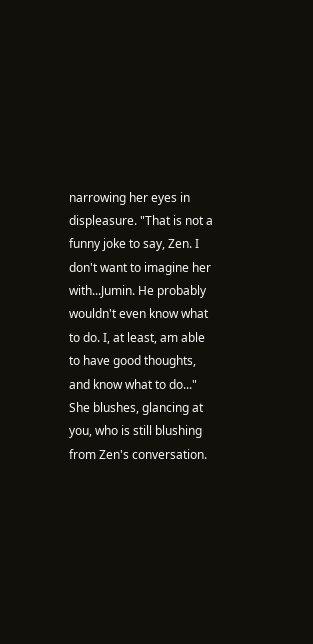narrowing her eyes in displeasure. "That is not a funny joke to say, Zen. I don't want to imagine her with...Jumin. He probably wouldn't even know what to do. I, at least, am able to have good thoughts, and know what to do..." She blushes, glancing at you, who is still blushing from Zen's conversation.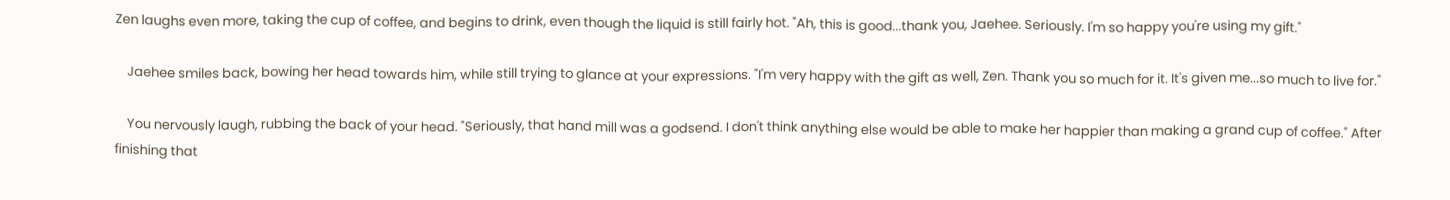Zen laughs even more, taking the cup of coffee, and begins to drink, even though the liquid is still fairly hot. "Ah, this is good...thank you, Jaehee. Seriously. I'm so happy you're using my gift."

    Jaehee smiles back, bowing her head towards him, while still trying to glance at your expressions. "I'm very happy with the gift as well, Zen. Thank you so much for it. It's given me...so much to live for."

    You nervously laugh, rubbing the back of your head. "Seriously, that hand mill was a godsend. I don't think anything else would be able to make her happier than making a grand cup of coffee." After finishing that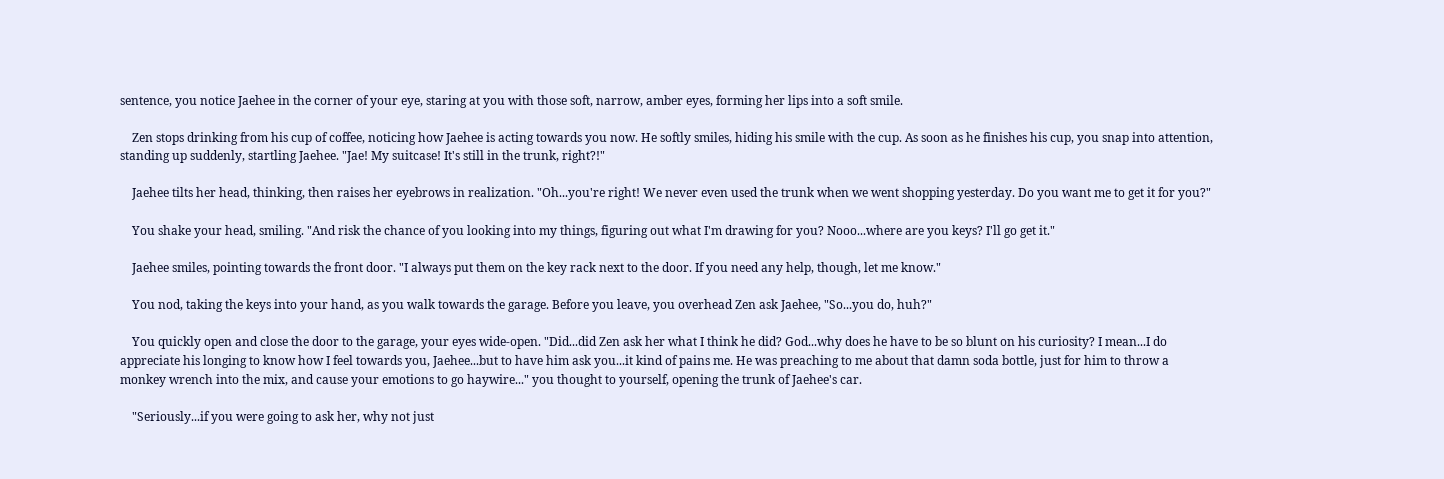sentence, you notice Jaehee in the corner of your eye, staring at you with those soft, narrow, amber eyes, forming her lips into a soft smile.

    Zen stops drinking from his cup of coffee, noticing how Jaehee is acting towards you now. He softly smiles, hiding his smile with the cup. As soon as he finishes his cup, you snap into attention, standing up suddenly, startling Jaehee. "Jae! My suitcase! It's still in the trunk, right?!"

    Jaehee tilts her head, thinking, then raises her eyebrows in realization. "Oh...you're right! We never even used the trunk when we went shopping yesterday. Do you want me to get it for you?"

    You shake your head, smiling. "And risk the chance of you looking into my things, figuring out what I'm drawing for you? Nooo...where are you keys? I'll go get it."

    Jaehee smiles, pointing towards the front door. "I always put them on the key rack next to the door. If you need any help, though, let me know."

    You nod, taking the keys into your hand, as you walk towards the garage. Before you leave, you overhead Zen ask Jaehee, "So...you do, huh?"

    You quickly open and close the door to the garage, your eyes wide-open. "Did...did Zen ask her what I think he did? God...why does he have to be so blunt on his curiosity? I mean...I do appreciate his longing to know how I feel towards you, Jaehee...but to have him ask you...it kind of pains me. He was preaching to me about that damn soda bottle, just for him to throw a monkey wrench into the mix, and cause your emotions to go haywire..." you thought to yourself, opening the trunk of Jaehee's car.

    "Seriously...if you were going to ask her, why not just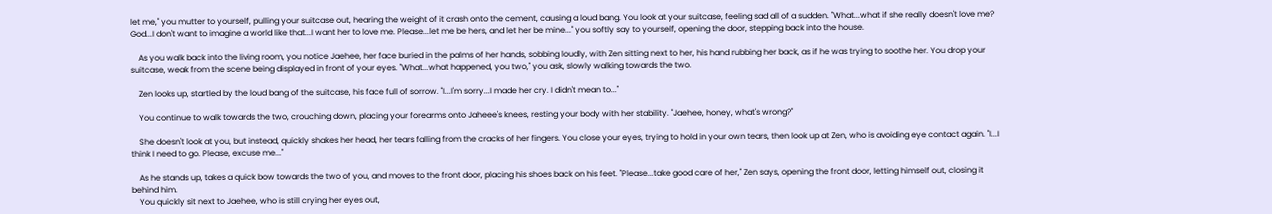let me," you mutter to yourself, pulling your suitcase out, hearing the weight of it crash onto the cement, causing a loud bang. You look at your suitcase, feeling sad all of a sudden. "What...what if she really doesn't love me? God...I don't want to imagine a world like that...I want her to love me. Please...let me be hers, and let her be mine..." you softly say to yourself, opening the door, stepping back into the house.

    As you walk back into the living room, you notice Jaehee, her face buried in the palms of her hands, sobbing loudly, with Zen sitting next to her, his hand rubbing her back, as if he was trying to soothe her. You drop your suitcase, weak from the scene being displayed in front of your eyes. "What...what happened, you two," you ask, slowly walking towards the two.

    Zen looks up, startled by the loud bang of the suitcase, his face full of sorrow. "I...I'm sorry...I made her cry. I didn't mean to..."

    You continue to walk towards the two, crouching down, placing your forearms onto Jaheee's knees, resting your body with her stability. "Jaehee, honey, what's wrong?"

    She doesn't look at you, but instead, quickly shakes her head, her tears falling from the cracks of her fingers. You close your eyes, trying to hold in your own tears, then look up at Zen, who is avoiding eye contact again. "I...I think I need to go. Please, excuse me..."

    As he stands up, takes a quick bow towards the two of you, and moves to the front door, placing his shoes back on his feet. "Please...take good care of her," Zen says, opening the front door, letting himself out, closing it behind him.
    You quickly sit next to Jaehee, who is still crying her eyes out,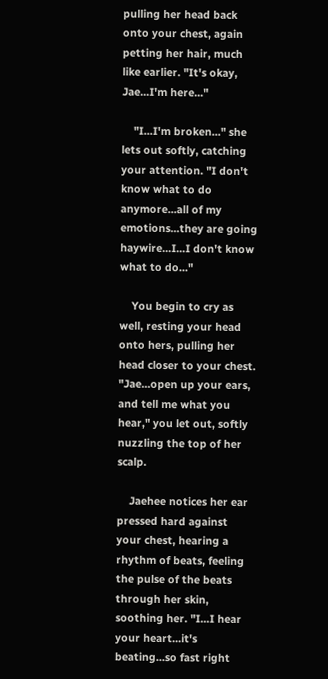pulling her head back onto your chest, again petting her hair, much like earlier. "It's okay, Jae...I'm here..."

    "I...I'm broken..." she lets out softly, catching your attention. "I don't know what to do anymore...all of my emotions...they are going haywire...I...I don't know what to do..."

    You begin to cry as well, resting your head onto hers, pulling her head closer to your chest. "Jae...open up your ears, and tell me what you hear," you let out, softly nuzzling the top of her scalp.

    Jaehee notices her ear pressed hard against your chest, hearing a rhythm of beats, feeling the pulse of the beats through her skin, soothing her. "I...I hear your heart...it's beating...so fast right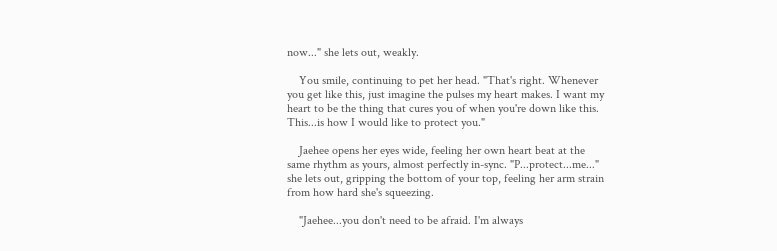now..." she lets out, weakly.

    You smile, continuing to pet her head. "That's right. Whenever you get like this, just imagine the pulses my heart makes. I want my heart to be the thing that cures you of when you're down like this. This...is how I would like to protect you."

    Jaehee opens her eyes wide, feeling her own heart beat at the same rhythm as yours, almost perfectly in-sync. "P...protect...me..." she lets out, gripping the bottom of your top, feeling her arm strain from how hard she's squeezing.

    "Jaehee...you don't need to be afraid. I'm always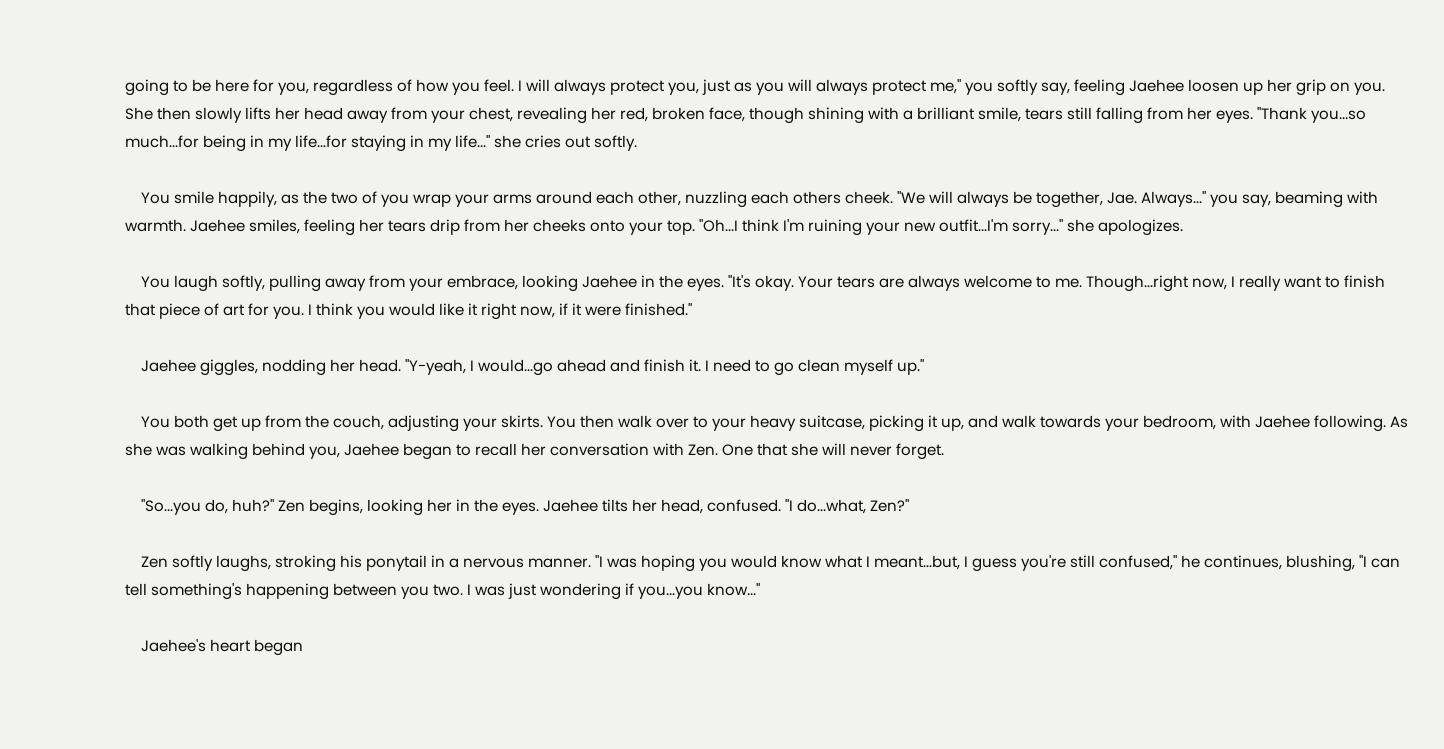going to be here for you, regardless of how you feel. I will always protect you, just as you will always protect me," you softly say, feeling Jaehee loosen up her grip on you. She then slowly lifts her head away from your chest, revealing her red, broken face, though shining with a brilliant smile, tears still falling from her eyes. "Thank you...so much...for being in my life...for staying in my life..." she cries out softly.

    You smile happily, as the two of you wrap your arms around each other, nuzzling each others cheek. "We will always be together, Jae. Always..." you say, beaming with warmth. Jaehee smiles, feeling her tears drip from her cheeks onto your top. "Oh...I think I'm ruining your new outfit...I'm sorry..." she apologizes.

    You laugh softly, pulling away from your embrace, looking Jaehee in the eyes. "It's okay. Your tears are always welcome to me. Though...right now, I really want to finish that piece of art for you. I think you would like it right now, if it were finished."

    Jaehee giggles, nodding her head. "Y-yeah, I would...go ahead and finish it. I need to go clean myself up."

    You both get up from the couch, adjusting your skirts. You then walk over to your heavy suitcase, picking it up, and walk towards your bedroom, with Jaehee following. As she was walking behind you, Jaehee began to recall her conversation with Zen. One that she will never forget.

    "So...you do, huh?" Zen begins, looking her in the eyes. Jaehee tilts her head, confused. "I do...what, Zen?"

    Zen softly laughs, stroking his ponytail in a nervous manner. "I was hoping you would know what I meant...but, I guess you're still confused," he continues, blushing, "I can tell something's happening between you two. I was just wondering if you...you know..."

    Jaehee's heart began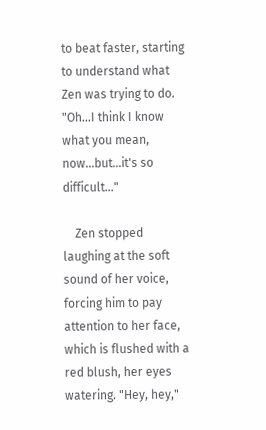to beat faster, starting to understand what Zen was trying to do. "Oh...I think I know what you mean, now...but...it's so difficult..."

    Zen stopped laughing at the soft sound of her voice, forcing him to pay attention to her face, which is flushed with a red blush, her eyes watering. "Hey, hey,"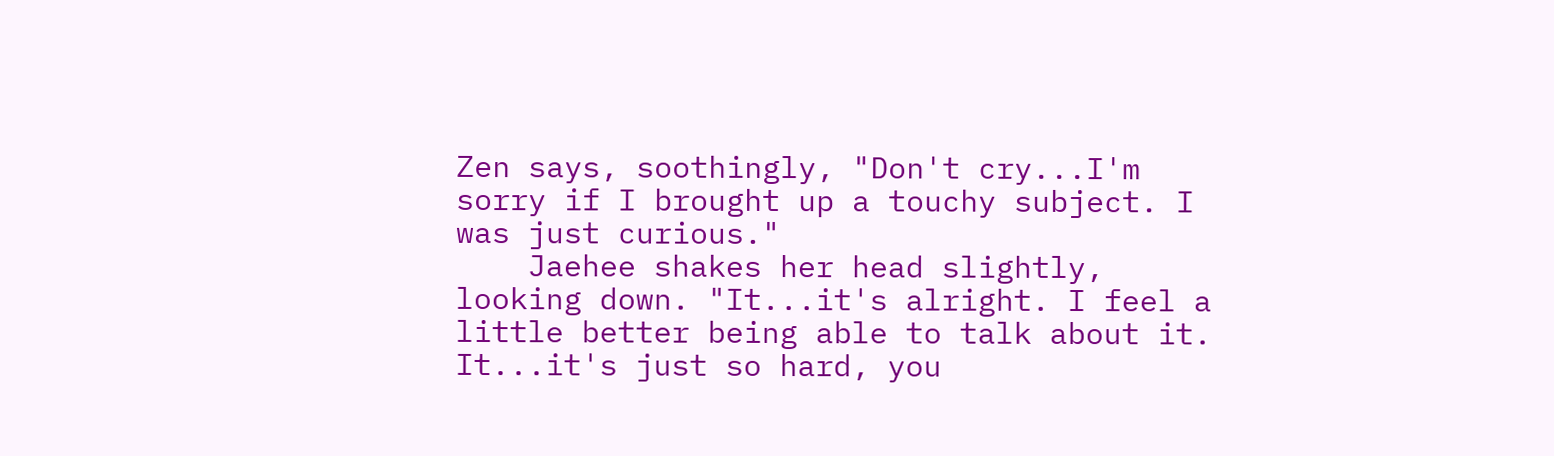Zen says, soothingly, "Don't cry...I'm sorry if I brought up a touchy subject. I was just curious."
    Jaehee shakes her head slightly, looking down. "It...it's alright. I feel a little better being able to talk about it. It...it's just so hard, you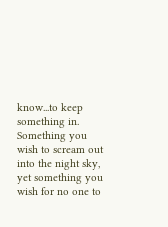know...to keep something in. Something you wish to scream out into the night sky, yet something you wish for no one to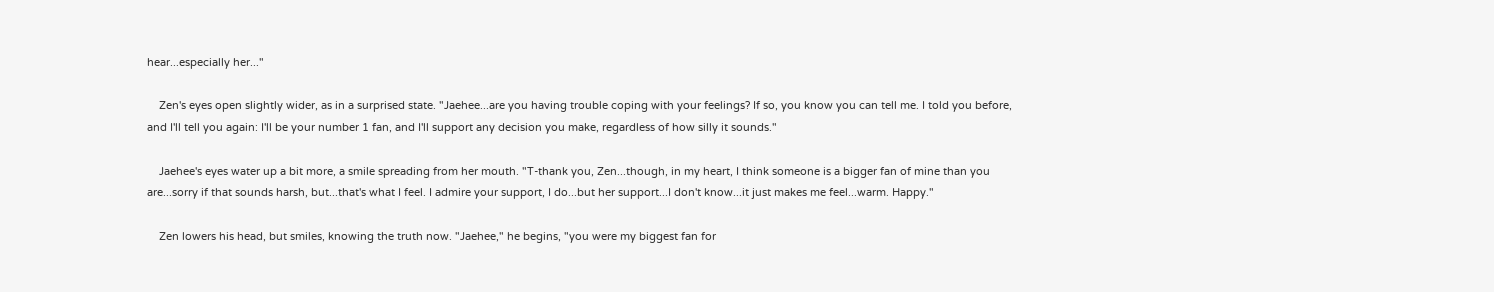hear...especially her..."

    Zen's eyes open slightly wider, as in a surprised state. "Jaehee...are you having trouble coping with your feelings? If so, you know you can tell me. I told you before, and I'll tell you again: I'll be your number 1 fan, and I'll support any decision you make, regardless of how silly it sounds."

    Jaehee's eyes water up a bit more, a smile spreading from her mouth. "T-thank you, Zen...though, in my heart, I think someone is a bigger fan of mine than you are...sorry if that sounds harsh, but...that's what I feel. I admire your support, I do...but her support...I don't know...it just makes me feel...warm. Happy."

    Zen lowers his head, but smiles, knowing the truth now. "Jaehee," he begins, "you were my biggest fan for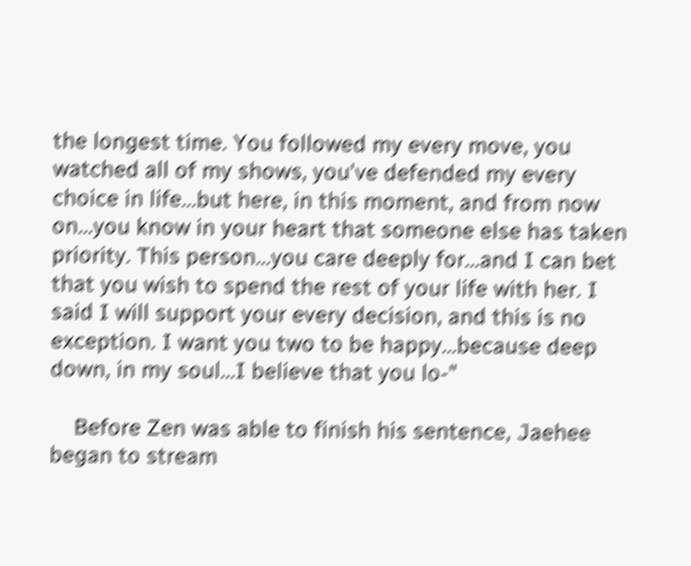the longest time. You followed my every move, you watched all of my shows, you've defended my every choice in life...but here, in this moment, and from now on...you know in your heart that someone else has taken priority. This person...you care deeply for...and I can bet that you wish to spend the rest of your life with her. I said I will support your every decision, and this is no exception. I want you two to be happy...because deep down, in my soul...I believe that you lo-"

    Before Zen was able to finish his sentence, Jaehee began to stream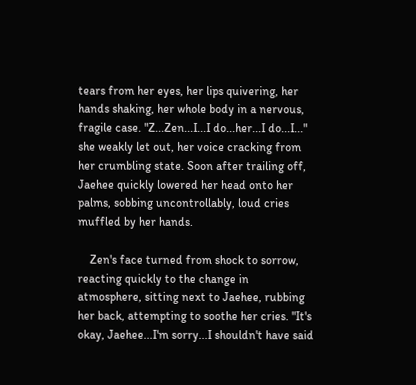tears from her eyes, her lips quivering, her hands shaking, her whole body in a nervous, fragile case. "Z...Zen...I...I do...her...I do...I..." she weakly let out, her voice cracking from her crumbling state. Soon after trailing off, Jaehee quickly lowered her head onto her palms, sobbing uncontrollably, loud cries muffled by her hands.

    Zen's face turned from shock to sorrow, reacting quickly to the change in atmosphere, sitting next to Jaehee, rubbing her back, attempting to soothe her cries. "It's okay, Jaehee...I'm sorry...I shouldn't have said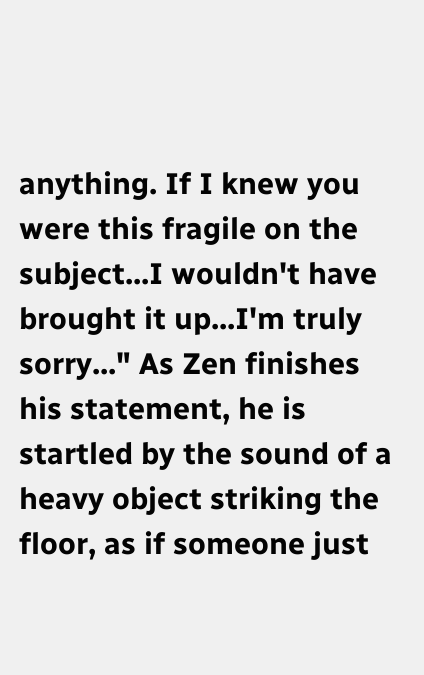anything. If I knew you were this fragile on the subject...I wouldn't have brought it up...I'm truly sorry..." As Zen finishes his statement, he is startled by the sound of a heavy object striking the floor, as if someone just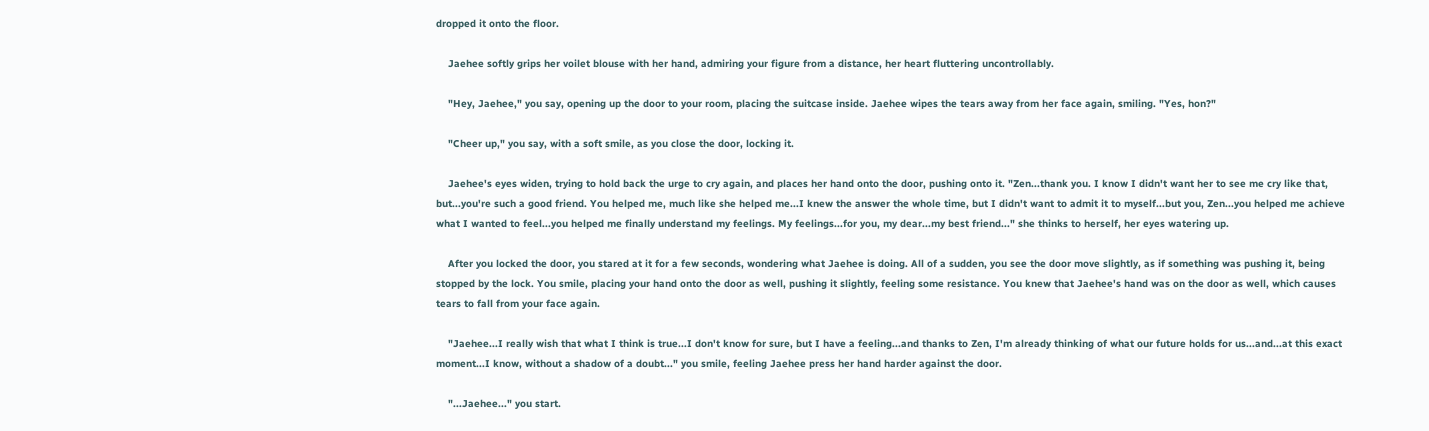dropped it onto the floor.

    Jaehee softly grips her voilet blouse with her hand, admiring your figure from a distance, her heart fluttering uncontrollably.

    "Hey, Jaehee," you say, opening up the door to your room, placing the suitcase inside. Jaehee wipes the tears away from her face again, smiling. "Yes, hon?"

    "Cheer up," you say, with a soft smile, as you close the door, locking it.

    Jaehee's eyes widen, trying to hold back the urge to cry again, and places her hand onto the door, pushing onto it. "Zen...thank you. I know I didn't want her to see me cry like that, but...you're such a good friend. You helped me, much like she helped me...I knew the answer the whole time, but I didn't want to admit it to myself...but you, Zen...you helped me achieve what I wanted to feel...you helped me finally understand my feelings. My feelings...for you, my dear...my best friend..." she thinks to herself, her eyes watering up.

    After you locked the door, you stared at it for a few seconds, wondering what Jaehee is doing. All of a sudden, you see the door move slightly, as if something was pushing it, being stopped by the lock. You smile, placing your hand onto the door as well, pushing it slightly, feeling some resistance. You knew that Jaehee's hand was on the door as well, which causes tears to fall from your face again.

    "Jaehee...I really wish that what I think is true...I don't know for sure, but I have a feeling...and thanks to Zen, I'm already thinking of what our future holds for us...and...at this exact moment...I know, without a shadow of a doubt..." you smile, feeling Jaehee press her hand harder against the door.

    "...Jaehee..." you start.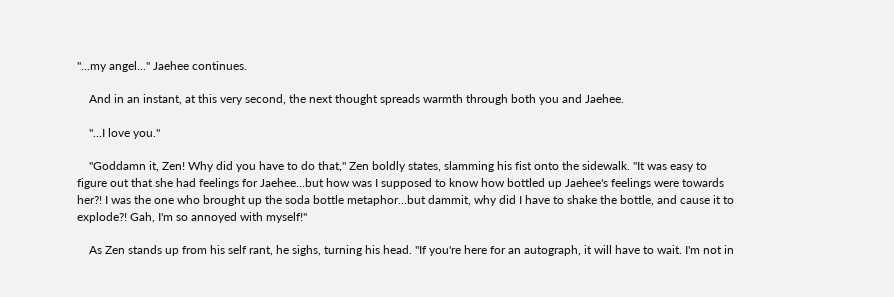"...my angel..." Jaehee continues.

    And in an instant, at this very second, the next thought spreads warmth through both you and Jaehee.

    "...I love you."

    "Goddamn it, Zen! Why did you have to do that," Zen boldly states, slamming his fist onto the sidewalk. "It was easy to figure out that she had feelings for Jaehee...but how was I supposed to know how bottled up Jaehee's feelings were towards her?! I was the one who brought up the soda bottle metaphor...but dammit, why did I have to shake the bottle, and cause it to explode?! Gah, I'm so annoyed with myself!"

    As Zen stands up from his self rant, he sighs, turning his head. "If you're here for an autograph, it will have to wait. I'm not in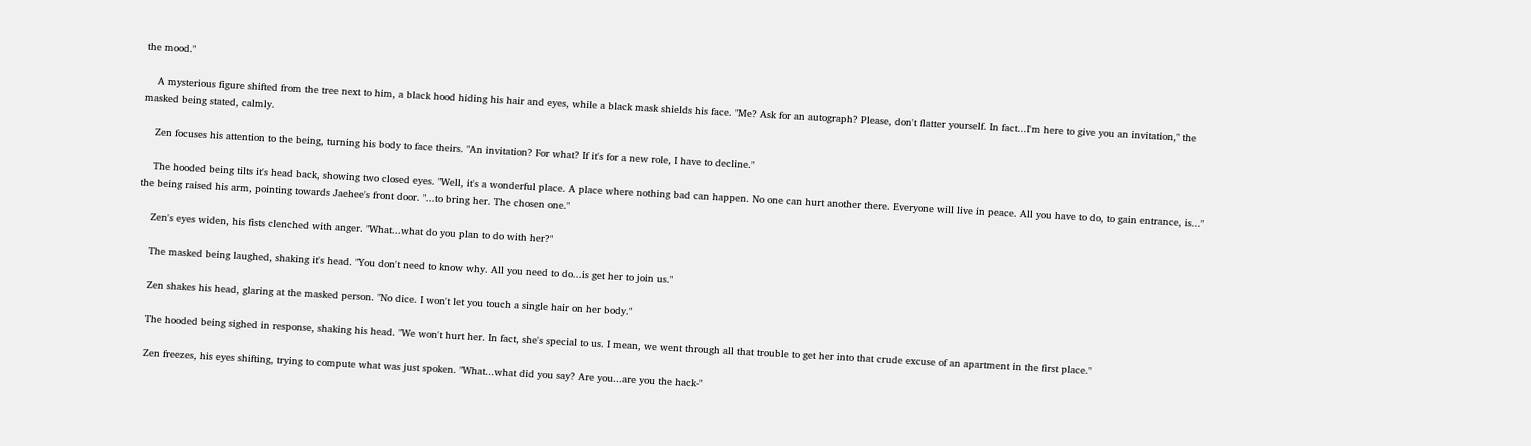the mood."

    A mysterious figure shifted from the tree next to him, a black hood hiding his hair and eyes, while a black mask shields his face. "Me? Ask for an autograph? Please, don't flatter yourself. In fact...I'm here to give you an invitation," the masked being stated, calmly.

    Zen focuses his attention to the being, turning his body to face theirs. "An invitation? For what? If it's for a new role, I have to decline."

    The hooded being tilts it's head back, showing two closed eyes. "Well, it's a wonderful place. A place where nothing bad can happen. No one can hurt another there. Everyone will live in peace. All you have to do, to gain entrance, is..." the being raised his arm, pointing towards Jaehee's front door. "...to bring her. The chosen one."

    Zen's eyes widen, his fists clenched with anger. "What...what do you plan to do with her?"

    The masked being laughed, shaking it's head. "You don't need to know why. All you need to do...is get her to join us."

    Zen shakes his head, glaring at the masked person. "No dice. I won't let you touch a single hair on her body."

    The hooded being sighed in response, shaking his head. "We won't hurt her. In fact, she's special to us. I mean, we went through all that trouble to get her into that crude excuse of an apartment in the first place."

    Zen freezes, his eyes shifting, trying to compute what was just spoken. "What...what did you say? Are you...are you the hack-"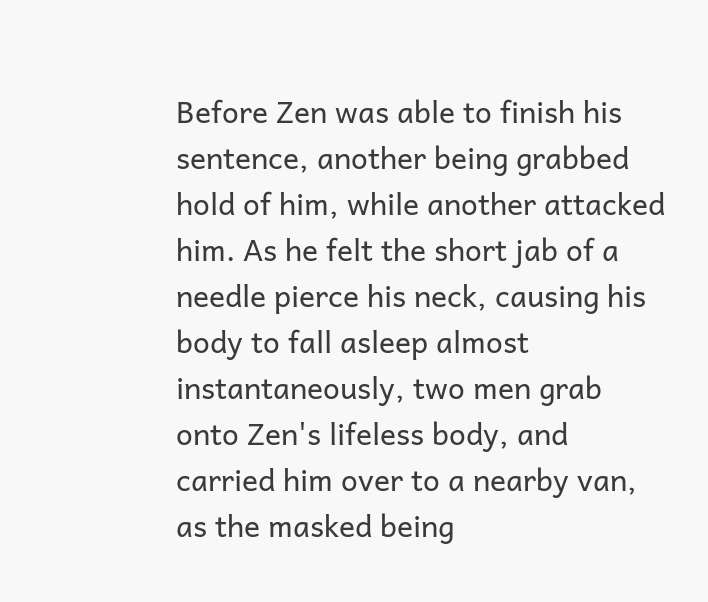Before Zen was able to finish his sentence, another being grabbed hold of him, while another attacked him. As he felt the short jab of a needle pierce his neck, causing his body to fall asleep almost instantaneously, two men grab onto Zen's lifeless body, and carried him over to a nearby van, as the masked being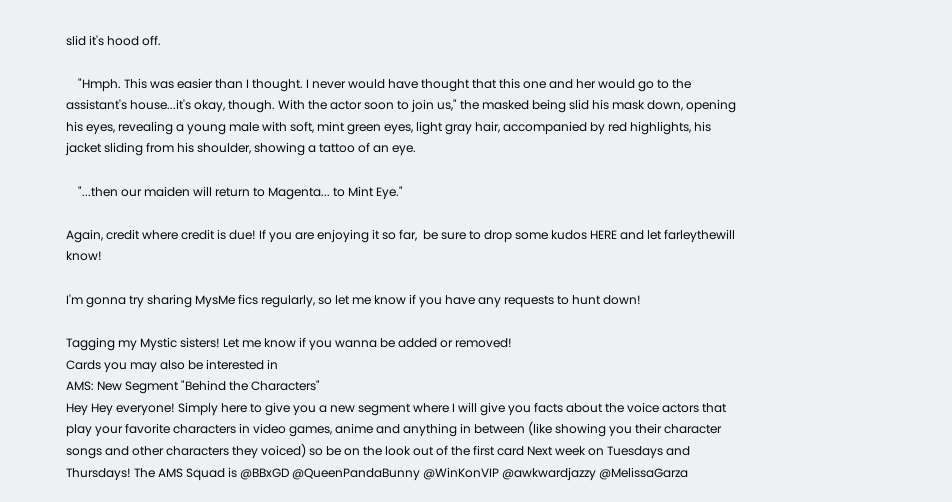slid it's hood off.

    "Hmph. This was easier than I thought. I never would have thought that this one and her would go to the assistant's house...it's okay, though. With the actor soon to join us," the masked being slid his mask down, opening his eyes, revealing a young male with soft, mint green eyes, light gray hair, accompanied by red highlights, his jacket sliding from his shoulder, showing a tattoo of an eye.

    "...then our maiden will return to Magenta... to Mint Eye."

Again, credit where credit is due! If you are enjoying it so far,  be sure to drop some kudos HERE and let farleythewill know!

I'm gonna try sharing MysMe fics regularly, so let me know if you have any requests to hunt down!

Tagging my Mystic sisters! Let me know if you wanna be added or removed!
Cards you may also be interested in
AMS: New Segment "Behind the Characters"
Hey Hey everyone! Simply here to give you a new segment where I will give you facts about the voice actors that play your favorite characters in video games, anime and anything in between (like showing you their character songs and other characters they voiced) so be on the look out of the first card Next week on Tuesdays and Thursdays! The AMS Squad is @BBxGD @QueenPandaBunny @WinKonVIP @awkwardjazzy @MelissaGarza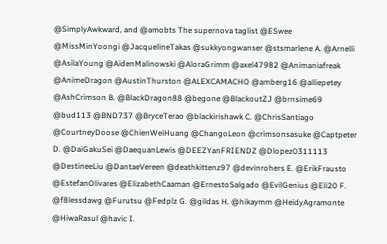@SimplyAwkward, and @amobts The supernova taglist @ESwee @MissMinYoongi @JacquelineTakas @sukkyongwanser @stsmarlene A. @Arnelli @AsilaYoung @AidenMalinowski @AloraGrimm @axel47982 @Animaniafreak @AnimeDragon @AustinThurston @ALEXCAMACHO @amberg16 @alliepetey @AshCrimson B. @BlackDragon88 @begone @BlackoutZJ @brnsime69 @bud113 @BND737 @BryceTerao @blackirishawk C. @ChrisSantiago @CourtneyDoose @ChienWeiHuang @ChangoLeon @crimsonsasuke @Captpeter D. @DaiGakuSei @DaequanLewis @DEEZYanFRIENDZ @Dlopez0311113 @DestineeLiu @DantaeVereen @deathkittenz97 @devinrohers E. @ErikFrausto @EstefanOlivares @ElizabethCaaman @ErnestoSalgado @EvilGenius @Eli20 F. @f8lessdawg @Furutsu @Fedplz G. @gildas H. @hikaymm @HeidyAgramonte @HiwaRasul @havic I.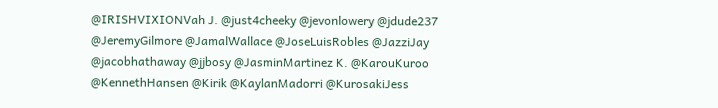@IRISHVIXIONVah J. @just4cheeky @jevonlowery @jdude237 @JeremyGilmore @JamalWallace @JoseLuisRobles @JazziJay @jacobhathaway @jjbosy @JasminMartinez K. @KarouKuroo @KennethHansen @Kirik @KaylanMadorri @KurosakiJess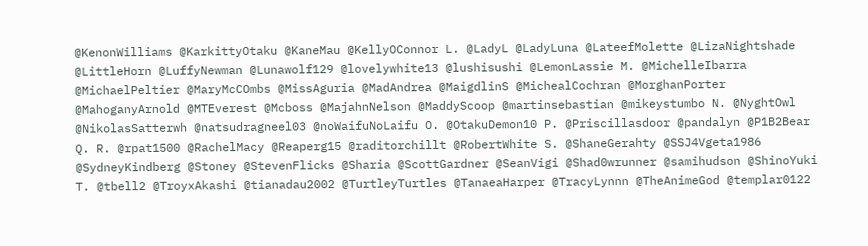@KenonWilliams @KarkittyOtaku @KaneMau @KellyOConnor L. @LadyL @LadyLuna @LateefMolette @LizaNightshade @LittleHorn @LuffyNewman @Lunawolf129 @lovelywhite13 @lushisushi @LemonLassie M. @MichelleIbarra @MichaelPeltier @MaryMcCOmbs @MissAguria @MadAndrea @MaigdlinS @MichealCochran @MorghanPorter @MahoganyArnold @MTEverest @Mcboss @MajahnNelson @MaddyScoop @martinsebastian @mikeystumbo N. @NyghtOwl @NikolasSatterwh @natsudragneel03 @noWaifuNoLaifu O. @OtakuDemon10 P. @Priscillasdoor @pandalyn @P1B2Bear Q. R. @rpat1500 @RachelMacy @Reaperg15 @raditorchillt @RobertWhite S. @ShaneGerahty @SSJ4Vgeta1986 @SydneyKindberg @Stoney @StevenFlicks @Sharia @ScottGardner @SeanVigi @Shad0wrunner @samihudson @ShinoYuki T. @tbell2 @TroyxAkashi @tianadau2002 @TurtleyTurtles @TanaeaHarper @TracyLynnn @TheAnimeGod @templar0122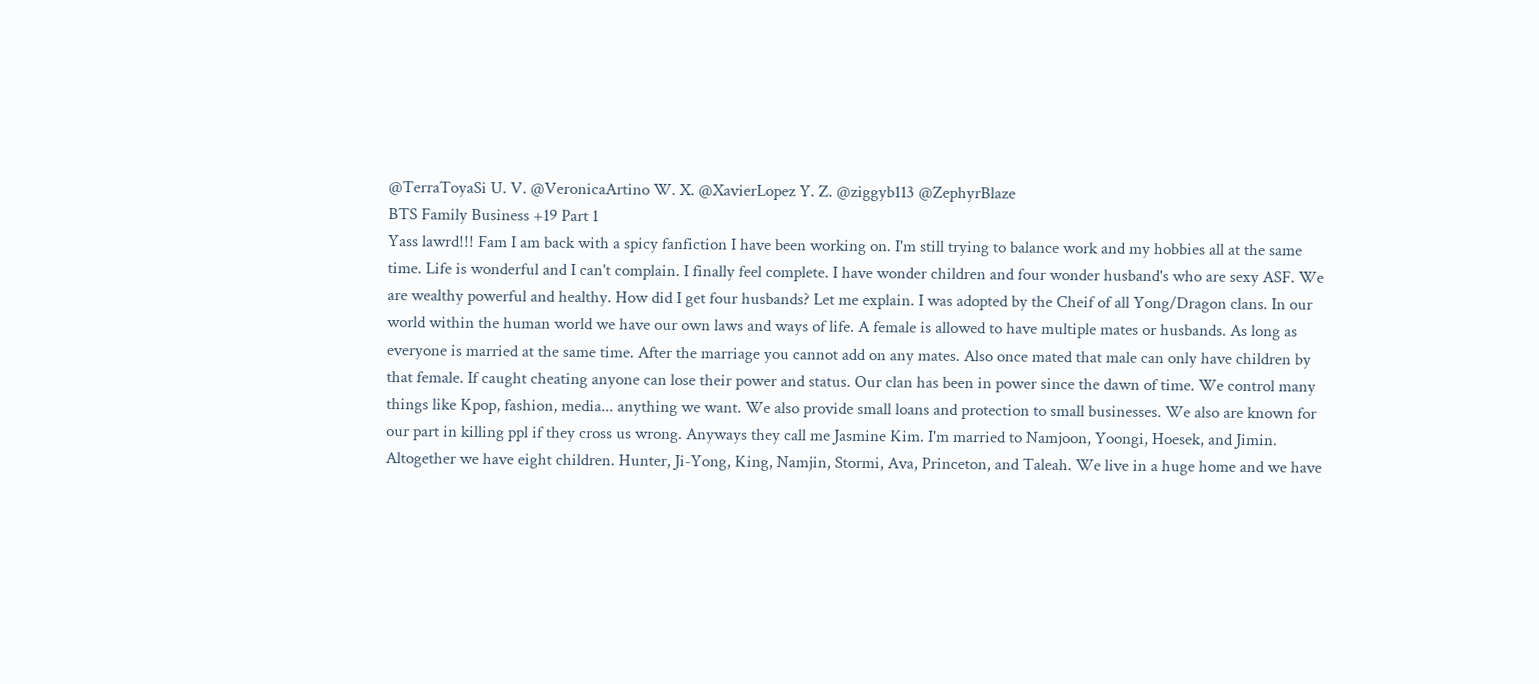@TerraToyaSi U. V. @VeronicaArtino W. X. @XavierLopez Y. Z. @ziggyb113 @ZephyrBlaze
BTS Family Business +19 Part 1
Yass lawrd!!! Fam I am back with a spicy fanfiction I have been working on. I'm still trying to balance work and my hobbies all at the same time. Life is wonderful and I can't complain. I finally feel complete. I have wonder children and four wonder husband's who are sexy ASF. We are wealthy powerful and healthy. How did I get four husbands? Let me explain. I was adopted by the Cheif of all Yong/Dragon clans. In our world within the human world we have our own laws and ways of life. A female is allowed to have multiple mates or husbands. As long as everyone is married at the same time. After the marriage you cannot add on any mates. Also once mated that male can only have children by that female. If caught cheating anyone can lose their power and status. Our clan has been in power since the dawn of time. We control many things like Kpop, fashion, media... anything we want. We also provide small loans and protection to small businesses. We also are known for our part in killing ppl if they cross us wrong. Anyways they call me Jasmine Kim. I'm married to Namjoon, Yoongi, Hoesek, and Jimin. Altogether we have eight children. Hunter, Ji-Yong, King, Namjin, Stormi, Ava, Princeton, and Taleah. We live in a huge home and we have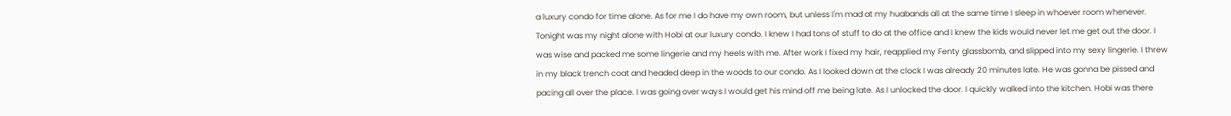a luxury condo for time alone. As for me I do have my own room, but unless I'm mad at my huabands all at the same time I sleep in whoever room whenever. Tonight was my night alone with Hobi at our luxury condo. I knew I had tons of stuff to do at the office and I knew the kids would never let me get out the door. I was wise and packed me some lingerie and my heels with me. After work I fixed my hair, reapplied my Fenty glassbomb, and slipped into my sexy lingerie. I threw in my black trench coat and headed deep in the woods to our condo. As I looked down at the clock I was already 20 minutes late. He was gonna be pissed and pacing all over the place. I was going over ways I would get his mind off me being late. As I unlocked the door. I quickly walked into the kitchen. Hobi was there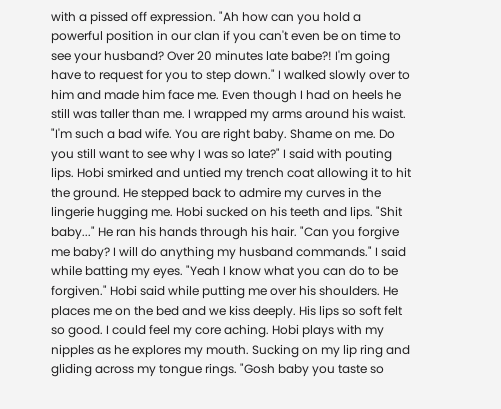with a pissed off expression. "Ah how can you hold a powerful position in our clan if you can't even be on time to see your husband? Over 20 minutes late babe?! I'm going have to request for you to step down." I walked slowly over to him and made him face me. Even though I had on heels he still was taller than me. I wrapped my arms around his waist. "I'm such a bad wife. You are right baby. Shame on me. Do you still want to see why I was so late?" I said with pouting lips. Hobi smirked and untied my trench coat allowing it to hit the ground. He stepped back to admire my curves in the lingerie hugging me. Hobi sucked on his teeth and lips. "Shit baby..." He ran his hands through his hair. "Can you forgive me baby? I will do anything my husband commands." I said while batting my eyes. "Yeah I know what you can do to be forgiven." Hobi said while putting me over his shoulders. He places me on the bed and we kiss deeply. His lips so soft felt so good. I could feel my core aching. Hobi plays with my nipples as he explores my mouth. Sucking on my lip ring and gliding across my tongue rings. "Gosh baby you taste so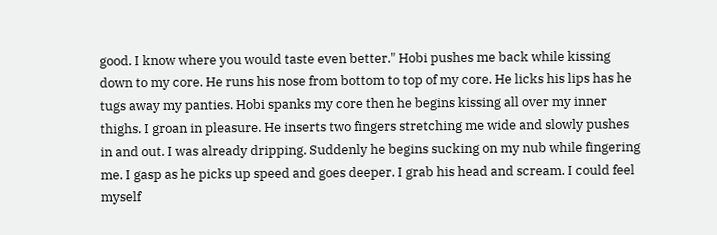good. I know where you would taste even better." Hobi pushes me back while kissing down to my core. He runs his nose from bottom to top of my core. He licks his lips has he tugs away my panties. Hobi spanks my core then he begins kissing all over my inner thighs. I groan in pleasure. He inserts two fingers stretching me wide and slowly pushes in and out. I was already dripping. Suddenly he begins sucking on my nub while fingering me. I gasp as he picks up speed and goes deeper. I grab his head and scream. I could feel myself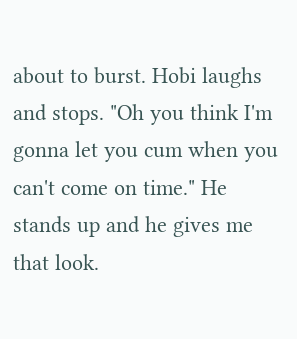about to burst. Hobi laughs and stops. "Oh you think I'm gonna let you cum when you can't come on time." He stands up and he gives me that look.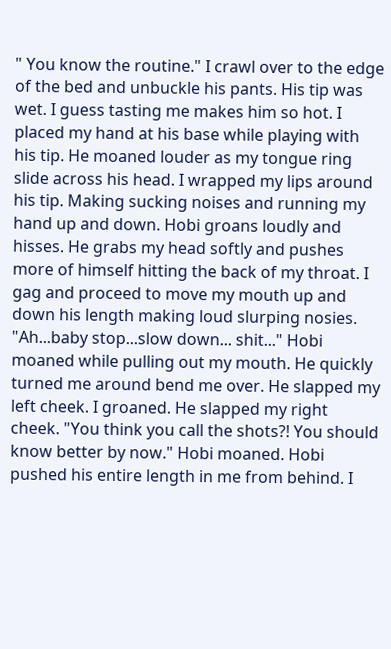" You know the routine." I crawl over to the edge of the bed and unbuckle his pants. His tip was wet. I guess tasting me makes him so hot. I placed my hand at his base while playing with his tip. He moaned louder as my tongue ring slide across his head. I wrapped my lips around his tip. Making sucking noises and running my hand up and down. Hobi groans loudly and hisses. He grabs my head softly and pushes more of himself hitting the back of my throat. I gag and proceed to move my mouth up and down his length making loud slurping nosies. "Ah...baby stop...slow down... shit..." Hobi moaned while pulling out my mouth. He quickly turned me around bend me over. He slapped my left cheek. I groaned. He slapped my right cheek. "You think you call the shots?! You should know better by now." Hobi moaned. Hobi pushed his entire length in me from behind. I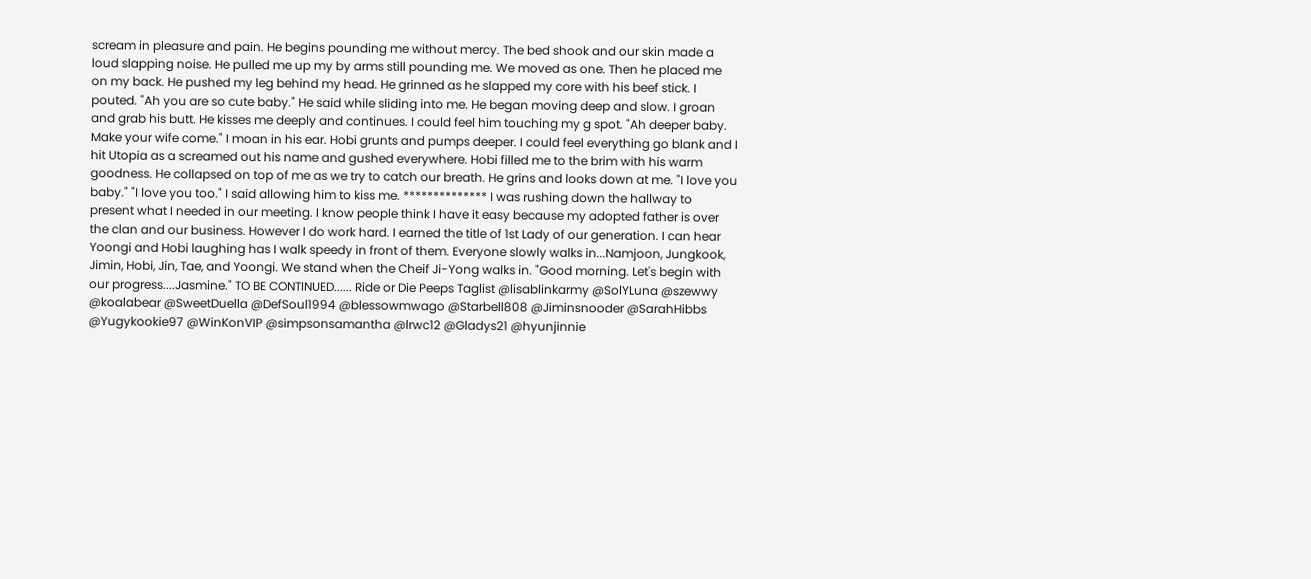scream in pleasure and pain. He begins pounding me without mercy. The bed shook and our skin made a loud slapping noise. He pulled me up my by arms still pounding me. We moved as one. Then he placed me on my back. He pushed my leg behind my head. He grinned as he slapped my core with his beef stick. I pouted. "Ah you are so cute baby." He said while sliding into me. He began moving deep and slow. I groan and grab his butt. He kisses me deeply and continues. I could feel him touching my g spot. "Ah deeper baby. Make your wife come." I moan in his ear. Hobi grunts and pumps deeper. I could feel everything go blank and I hit Utopia as a screamed out his name and gushed everywhere. Hobi filled me to the brim with his warm goodness. He collapsed on top of me as we try to catch our breath. He grins and looks down at me. "I love you baby." "I love you too." I said allowing him to kiss me. ************** I was rushing down the hallway to present what I needed in our meeting. I know people think I have it easy because my adopted father is over the clan and our business. However I do work hard. I earned the title of 1st Lady of our generation. I can hear Yoongi and Hobi laughing has I walk speedy in front of them. Everyone slowly walks in...Namjoon, Jungkook, Jimin, Hobi, Jin, Tae, and Yoongi. We stand when the Cheif Ji-Yong walks in. "Good morning. Let's begin with our progress....Jasmine." TO BE CONTINUED...... Ride or Die Peeps Taglist @lisablinkarmy @SolYLuna @szewwy @koalabear @SweetDuella @DefSoul1994 @blessowmwago @Starbell808 @Jiminsnooder @SarahHibbs @Yugykookie97 @WinKonVIP @simpsonsamantha @lrwc12 @Gladys21 @hyunjinnie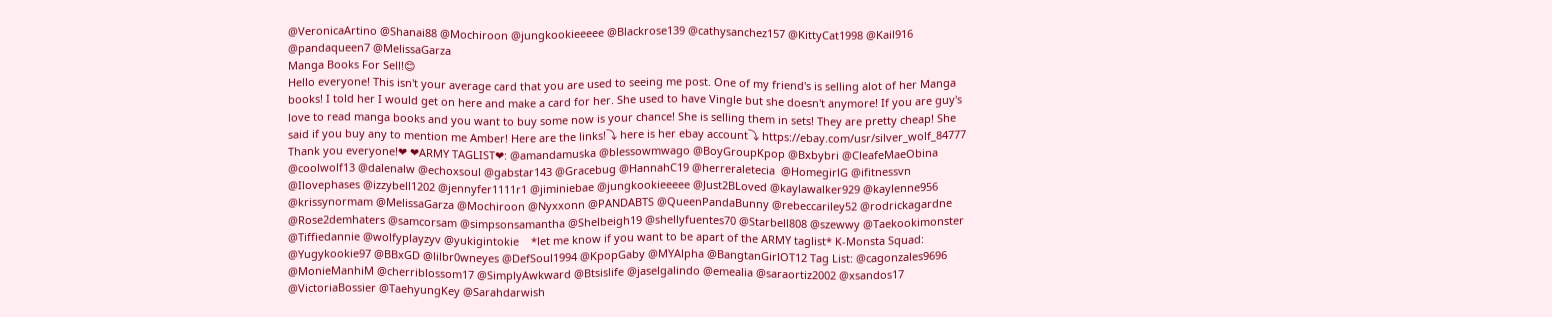@VeronicaArtino @Shanai88 @Mochiroon @jungkookieeeee @Blackrose139 @cathysanchez157 @KittyCat1998 @Kail916 @pandaqueen7 @MelissaGarza
Manga Books For Sell!😊
Hello everyone! This isn't your average card that you are used to seeing me post. One of my friend's is selling alot of her Manga books! I told her I would get on here and make a card for her. She used to have Vingle but she doesn't anymore! If you are guy's love to read manga books and you want to buy some now is your chance! She is selling them in sets! They are pretty cheap! She said if you buy any to mention me Amber! Here are the links!⤵ here is her ebay account⤵ https://ebay.com/usr/silver_wolf_84777 Thank you everyone!❤ ❤ARMY TAGLIST❤: @amandamuska @blessowmwago @BoyGroupKpop @Bxbybri @CleafeMaeObina @coolwolf13 @dalenalw @echoxsoul @gabstar143 @Gracebug @HannahC19 @herreraletecia  @HomegirlG @ifitnessvn @Ilovephases @izzybell1202 @jennyfer1111r1 @jiminiebae @jungkookieeeee @Just2BLoved @kaylawalker929 @kaylenne956 @krissynormam @MelissaGarza @Mochiroon @Nyxxonn @PANDABTS @QueenPandaBunny @rebeccariley52 @rodrickagardne @Rose2demhaters @samcorsam @simpsonsamantha @Shelbeigh19 @shellyfuentes70 @Starbell808 @szewwy @Taekookimonster @Tiffiedannie @wolfyplayzyv @yukigintokie    *let me know if you want to be apart of the ARMY taglist* K-Monsta Squad: @Yugykookie97 @BBxGD @lilbr0wneyes @DefSoul1994 @KpopGaby @MYAlpha @BangtanGirlOT12 Tag List: @cagonzales9696 @MonieManhiM @cherriblossom17 @SimplyAwkward @Btsislife @jaselgalindo @emealia @saraortiz2002 @xsandos17 @VictoriaBossier @TaehyungKey @Sarahdarwish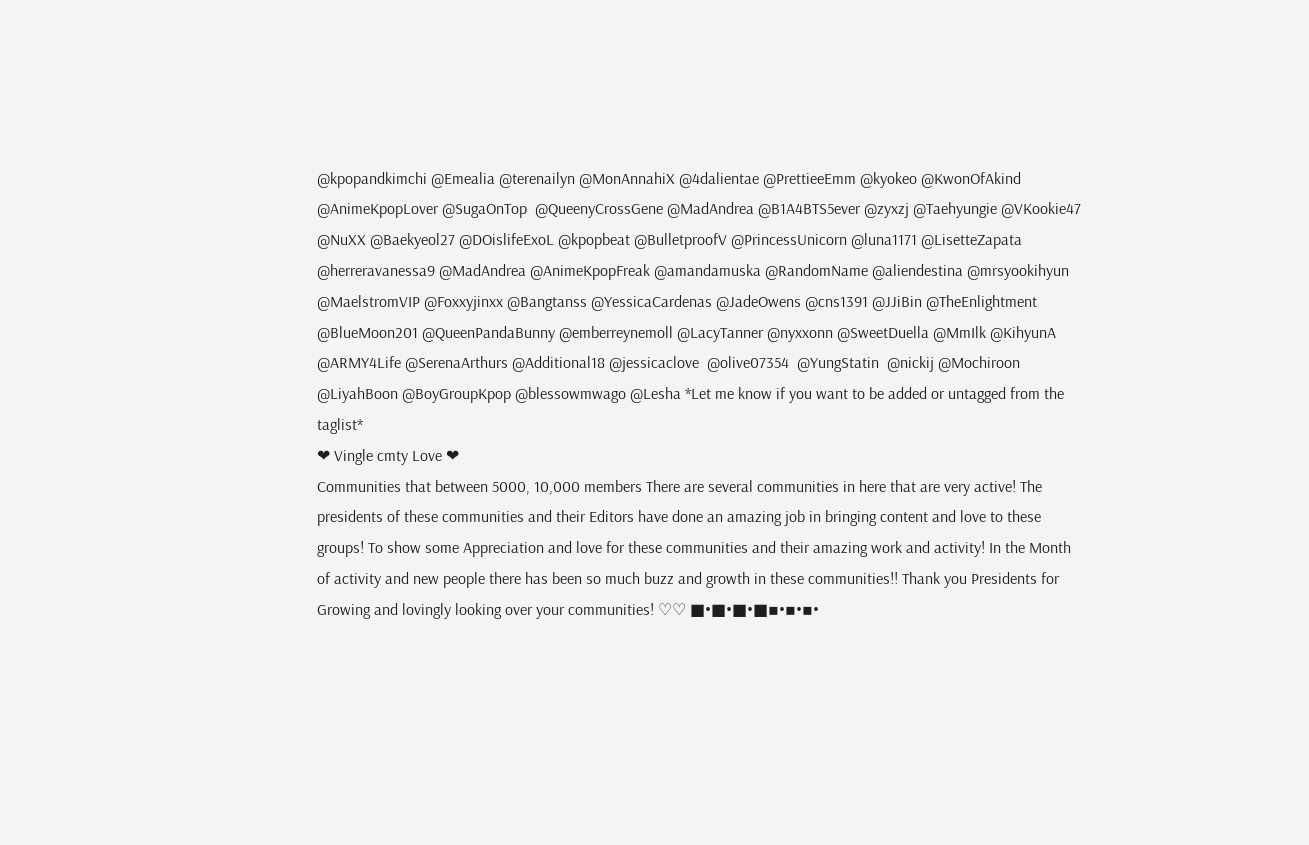@kpopandkimchi @Emealia @terenailyn @MonAnnahiX @4dalientae @PrettieeEmm @kyokeo @KwonOfAkind @AnimeKpopLover @SugaOnTop  @QueenyCrossGene @MadAndrea @B1A4BTS5ever @zyxzj @Taehyungie @VKookie47 @NuXX @Baekyeol27 @DOislifeExoL @kpopbeat @BulletproofV @PrincessUnicorn @luna1171 @LisetteZapata @herreravanessa9 @MadAndrea @AnimeKpopFreak @amandamuska @RandomName @aliendestina @mrsyookihyun @MaelstromVIP @Foxxyjinxx @Bangtanss @YessicaCardenas @JadeOwens @cns1391 @JJiBin @TheEnlightment @BlueMoon201 @QueenPandaBunny @emberreynemoll @LacyTanner @nyxxonn @SweetDuella @MmIlk @KihyunA @ARMY4Life @SerenaArthurs @Additional18 @jessicaclove  @olive07354  @YungStatin  @nickij @Mochiroon @LiyahBoon @BoyGroupKpop @blessowmwago @Lesha *Let me know if you want to be added or untagged from the taglist*
❤ Vingle cmty Love ❤
Communities that between 5000, 10,000 members There are several communities in here that are very active! The presidents of these communities and their Editors have done an amazing job in bringing content and love to these groups! To show some Appreciation and love for these communities and their amazing work and activity! In the Month of activity and new people there has been so much buzz and growth in these communities!! Thank you Presidents for Growing and lovingly looking over your communities! ♡♡ ■•■•■•■▪•▪•▪•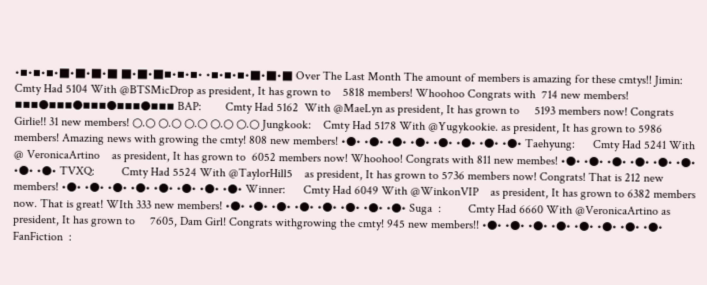•▪•▪•▪•■•■•■•■ ■•■•■▪•▪•▪• •▪•▪•▪•■•■•■ Over The Last Month The amount of members is amazing for these cmtys!! Jimin:         Cmty Had 5104 With @BTSMicDrop as president, It has grown to    5818 members! Whoohoo Congrats with  714 new members! ▪▪▪●▪▪▪●▪▪▪●▪▪▪●▪▪▪ BAP:        Cmty Had 5162  With @MaeLyn as president, It has grown to     5193 members now! Congrats Girlie!! 31 new members! ○.○ ○.○ ○.○ ○.○ ○.○ Jungkook:    Cmty Had 5178 With @Yugykookie. as president, It has grown to 5986 members! Amazing news with growing the cmty! 808 new members! •●• •●• •●• •●• •●• •●• •●• •●• Taehyung:      Cmty Had 5241 With @ VeronicaArtino    as president, It has grown to  6052 members now! Whoohoo! Congrats with 811 new membes! •●• •●• •●• •●• •●• •●• •●• •●• TVXQ:         Cmty Had 5524 With @TaylorHill5    as president, It has grown to 5736 members now! Congrats! That is 212 new members! •●• •●• •●• •●• •●• •●• •●• •●• Winner:      Cmty Had 6049 With @WinkonVIP    as president, It has grown to 6382 members now. That is great! WIth 333 new members! •●• •●• •●• •●• •●• •●• •●• •●• Suga  :         Cmty Had 6660 With @VeronicaArtino as president, It has grown to     7605, Dam Girl! Congrats withgrowing the cmty! 945 new members!! •●• •●• •●• •●• •●• •●• •●• •●• FanFiction  :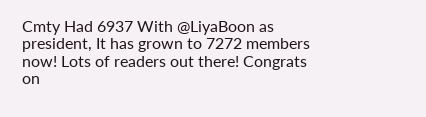Cmty Had 6937 With @LiyaBoon as president, It has grown to 7272 members now! Lots of readers out there! Congrats on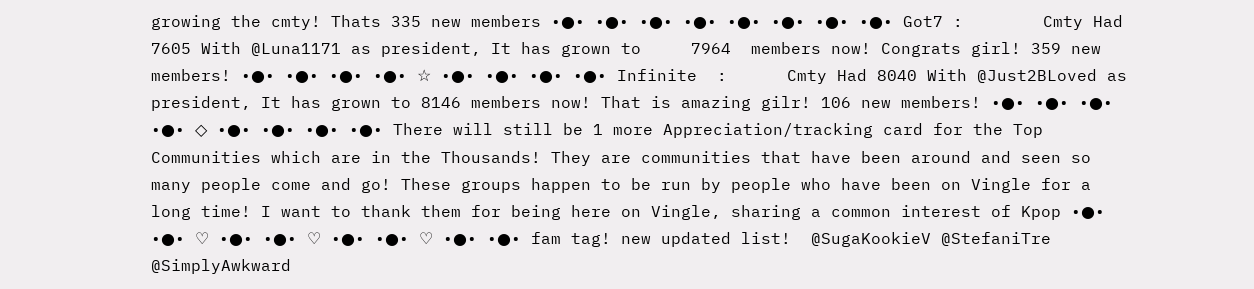growing the cmty! Thats 335 new members •●• •●• •●• •●• •●• •●• •●• •●• Got7 :        Cmty Had 7605 With @Luna1171 as president, It has grown to     7964  members now! Congrats girl! 359 new members! •●• •●• •●• •●• ☆ •●• •●• •●• •●• Infinite  :      Cmty Had 8040 With @Just2BLoved as president, It has grown to 8146 members now! That is amazing gilr! 106 new members! •●• •●• •●• •●• ◇ •●• •●• •●• •●• There will still be 1 more Appreciation/tracking card for the Top Communities which are in the Thousands! They are communities that have been around and seen so many people come and go! These groups happen to be run by people who have been on Vingle for a long time! I want to thank them for being here on Vingle, sharing a common interest of Kpop •●• •●• ♡ •●• •●• ♡ •●• •●• ♡ •●• •●• fam tag! new updated list!  @SugaKookieV @StefaniTre  @SimplyAwkward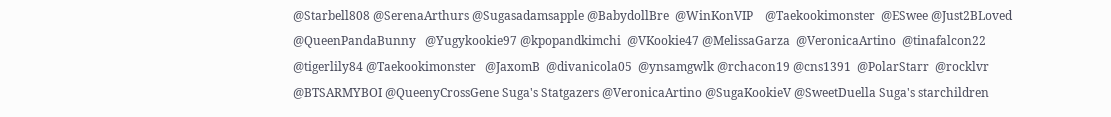@Starbell808 @SerenaArthurs @Sugasadamsapple @BabydollBre  @WinKonVIP    @Taekookimonster  @ESwee @Just2BLoved  @QueenPandaBunny   @Yugykookie97 @kpopandkimchi  @VKookie47 @MelissaGarza  @VeronicaArtino  @tinafalcon22 @tigerlily84 @Taekookimonster   @JaxomB  @divanicola05  @ynsamgwlk @rchacon19 @cns1391  @PolarStarr  @rocklvr @BTSARMYBOI @QueenyCrossGene Suga's Statgazers @VeronicaArtino @SugaKookieV @SweetDuella Suga's starchildren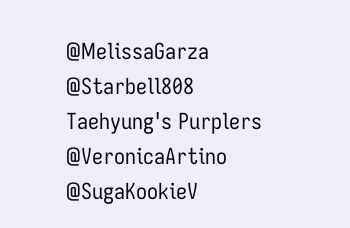@MelissaGarza @Starbell808 Taehyung's Purplers @VeronicaArtino @SugaKookieV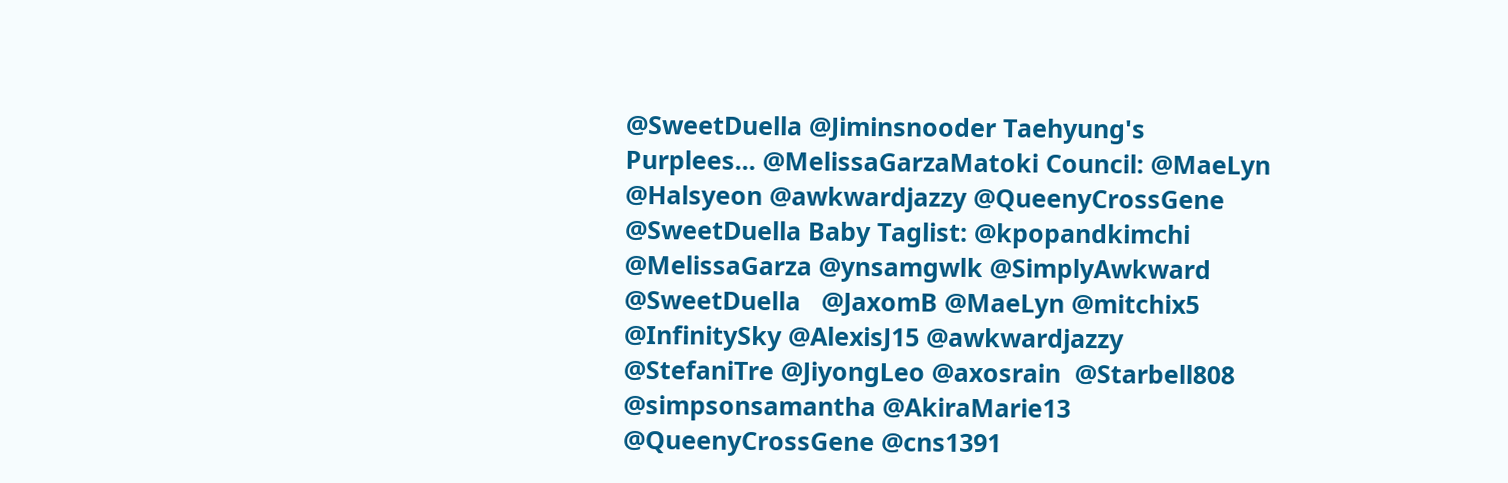@SweetDuella @Jiminsnooder Taehyung's Purplees... @MelissaGarzaMatoki Council: @MaeLyn @Halsyeon @awkwardjazzy @QueenyCrossGene @SweetDuella Baby Taglist: @kpopandkimchi @MelissaGarza @ynsamgwlk @SimplyAwkward @SweetDuella   @JaxomB @MaeLyn @mitchix5 @InfinitySky @AlexisJ15 @awkwardjazzy @StefaniTre @JiyongLeo @axosrain  @Starbell808 @simpsonsamantha @AkiraMarie13 @QueenyCrossGene @cns1391